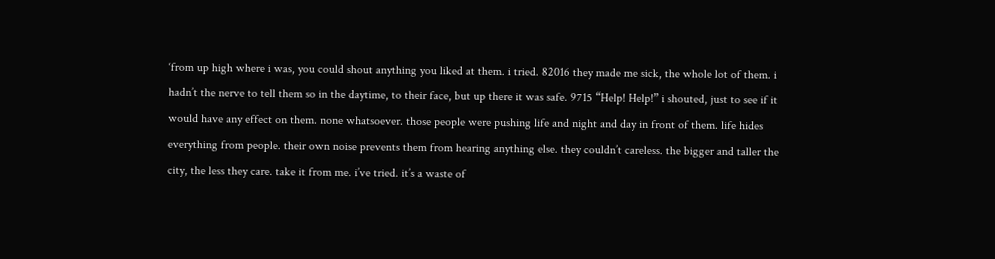‘from up high where i was, you could shout anything you liked at them. i tried. 82016 they made me sick, the whole lot of them. i hadn’t the nerve to tell them so in the daytime, to their face, but up there it was safe. 9715 “Help! Help!” i shouted, just to see if it would have any effect on them. none whatsoever. those people were pushing life and night and day in front of them. life hides everything from people. their own noise prevents them from hearing anything else. they couldn’t careless. the bigger and taller the city, the less they care. take it from me. i’ve tried. it’s a waste of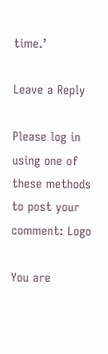time.’

Leave a Reply

Please log in using one of these methods to post your comment: Logo

You are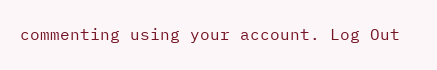commenting using your account. Log Out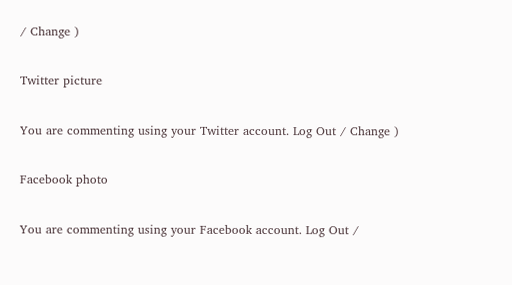/ Change )

Twitter picture

You are commenting using your Twitter account. Log Out / Change )

Facebook photo

You are commenting using your Facebook account. Log Out /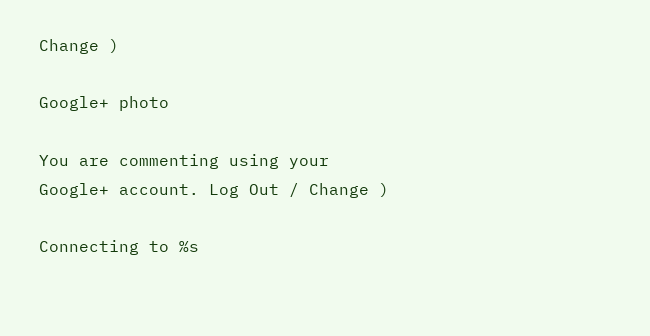Change )

Google+ photo

You are commenting using your Google+ account. Log Out / Change )

Connecting to %s